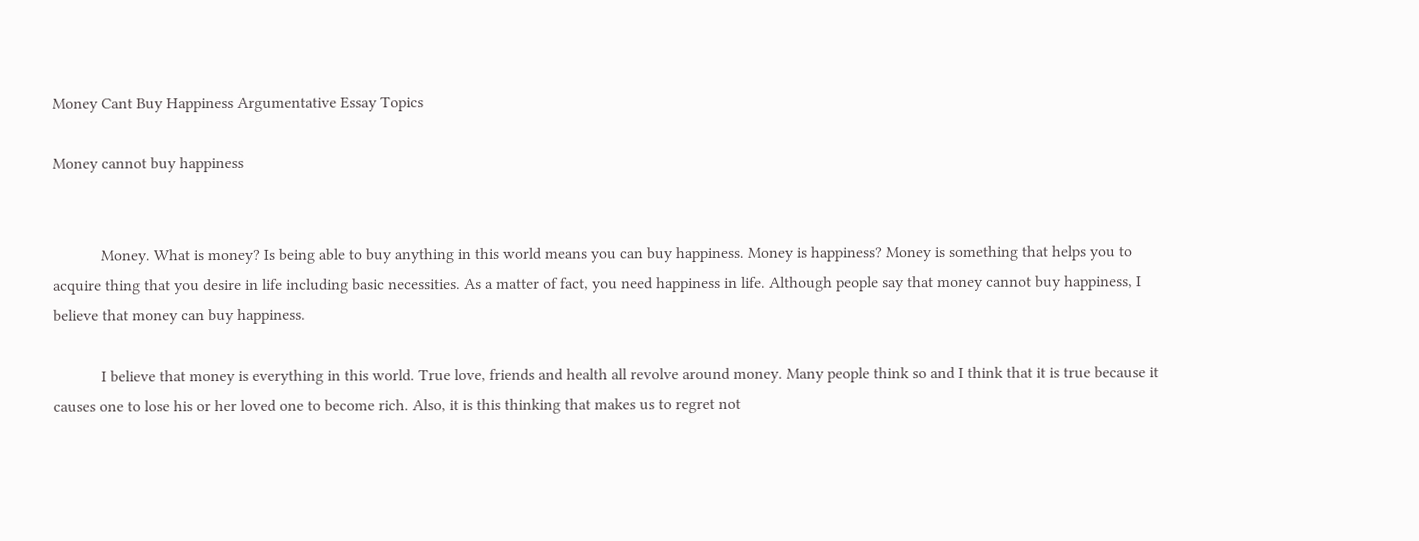Money Cant Buy Happiness Argumentative Essay Topics

Money cannot buy happiness


            Money. What is money? Is being able to buy anything in this world means you can buy happiness. Money is happiness? Money is something that helps you to acquire thing that you desire in life including basic necessities. As a matter of fact, you need happiness in life. Although people say that money cannot buy happiness, I believe that money can buy happiness.

            I believe that money is everything in this world. True love, friends and health all revolve around money. Many people think so and I think that it is true because it causes one to lose his or her loved one to become rich. Also, it is this thinking that makes us to regret not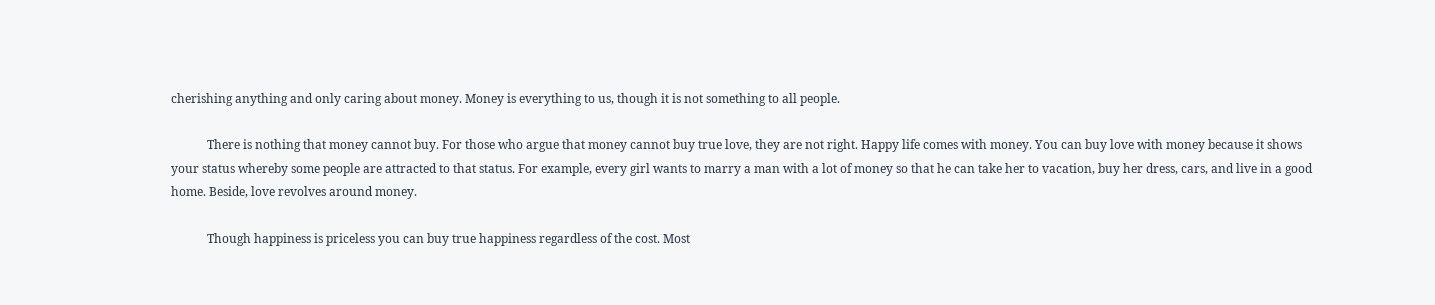cherishing anything and only caring about money. Money is everything to us, though it is not something to all people.

            There is nothing that money cannot buy. For those who argue that money cannot buy true love, they are not right. Happy life comes with money. You can buy love with money because it shows your status whereby some people are attracted to that status. For example, every girl wants to marry a man with a lot of money so that he can take her to vacation, buy her dress, cars, and live in a good home. Beside, love revolves around money.

            Though happiness is priceless you can buy true happiness regardless of the cost. Most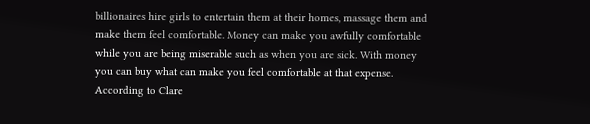billionaires hire girls to entertain them at their homes, massage them and make them feel comfortable. Money can make you awfully comfortable while you are being miserable such as when you are sick. With money you can buy what can make you feel comfortable at that expense. According to Clare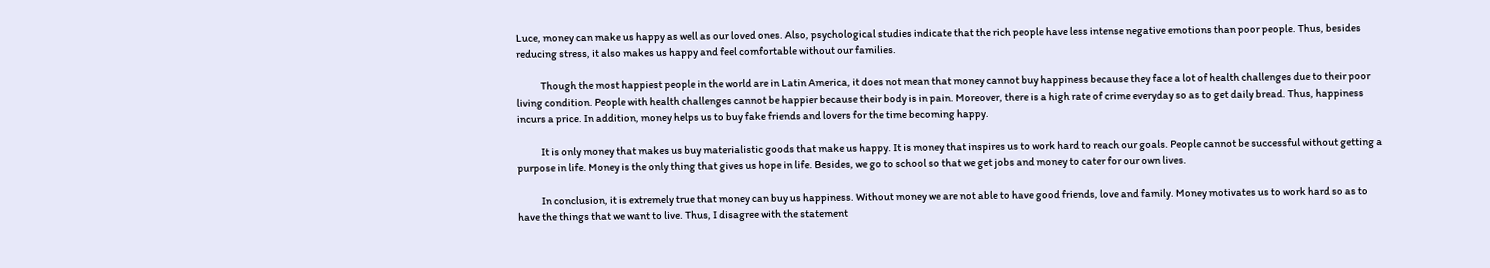Luce, money can make us happy as well as our loved ones. Also, psychological studies indicate that the rich people have less intense negative emotions than poor people. Thus, besides reducing stress, it also makes us happy and feel comfortable without our families.

            Though the most happiest people in the world are in Latin America, it does not mean that money cannot buy happiness because they face a lot of health challenges due to their poor living condition. People with health challenges cannot be happier because their body is in pain. Moreover, there is a high rate of crime everyday so as to get daily bread. Thus, happiness incurs a price. In addition, money helps us to buy fake friends and lovers for the time becoming happy.

            It is only money that makes us buy materialistic goods that make us happy. It is money that inspires us to work hard to reach our goals. People cannot be successful without getting a purpose in life. Money is the only thing that gives us hope in life. Besides, we go to school so that we get jobs and money to cater for our own lives.

            In conclusion, it is extremely true that money can buy us happiness. Without money we are not able to have good friends, love and family. Money motivates us to work hard so as to have the things that we want to live. Thus, I disagree with the statement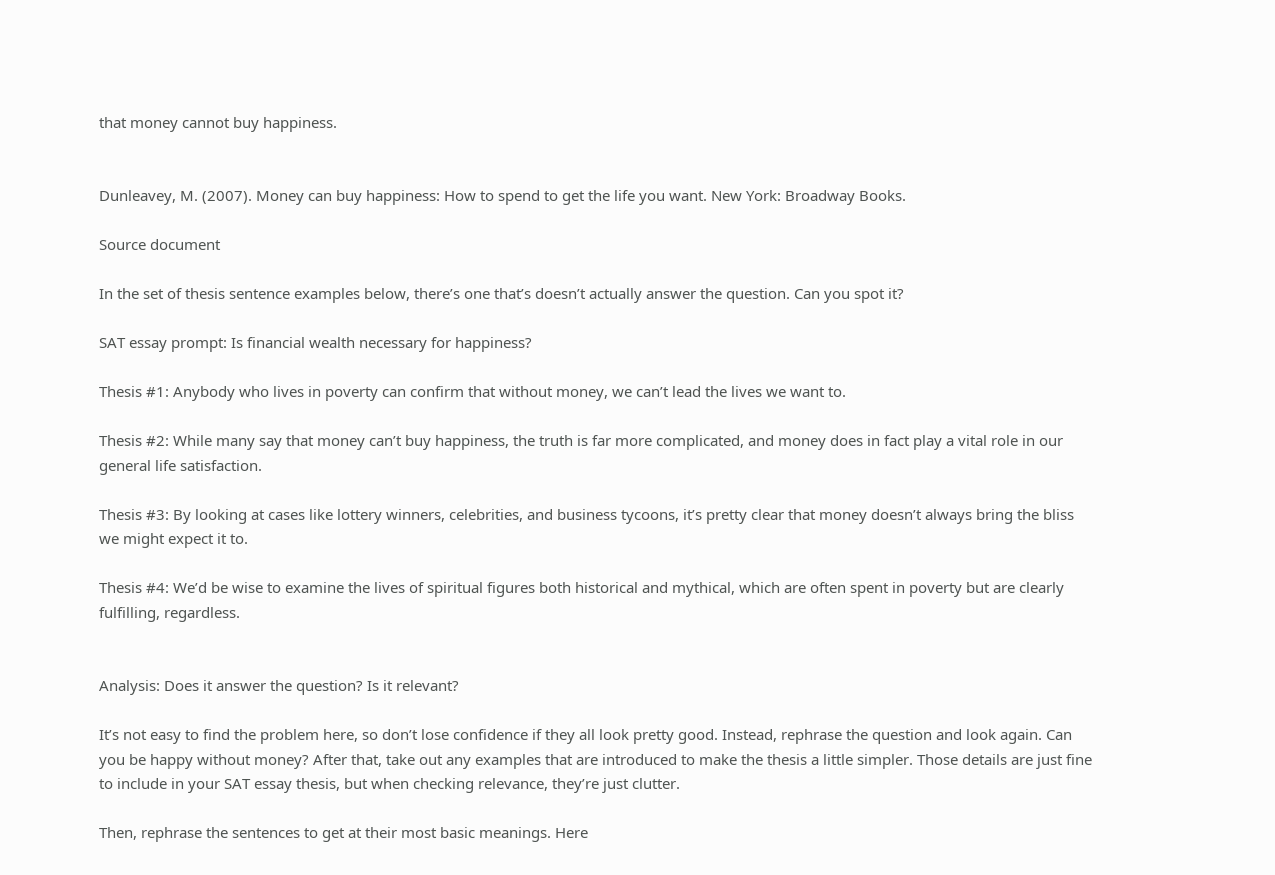that money cannot buy happiness.


Dunleavey, M. (2007). Money can buy happiness: How to spend to get the life you want. New York: Broadway Books.

Source document

In the set of thesis sentence examples below, there’s one that’s doesn’t actually answer the question. Can you spot it?

SAT essay prompt: Is financial wealth necessary for happiness?

Thesis #1: Anybody who lives in poverty can confirm that without money, we can’t lead the lives we want to.

Thesis #2: While many say that money can’t buy happiness, the truth is far more complicated, and money does in fact play a vital role in our general life satisfaction.

Thesis #3: By looking at cases like lottery winners, celebrities, and business tycoons, it’s pretty clear that money doesn’t always bring the bliss we might expect it to.

Thesis #4: We’d be wise to examine the lives of spiritual figures both historical and mythical, which are often spent in poverty but are clearly fulfilling, regardless.


Analysis: Does it answer the question? Is it relevant?

It’s not easy to find the problem here, so don’t lose confidence if they all look pretty good. Instead, rephrase the question and look again. Can you be happy without money? After that, take out any examples that are introduced to make the thesis a little simpler. Those details are just fine to include in your SAT essay thesis, but when checking relevance, they’re just clutter.

Then, rephrase the sentences to get at their most basic meanings. Here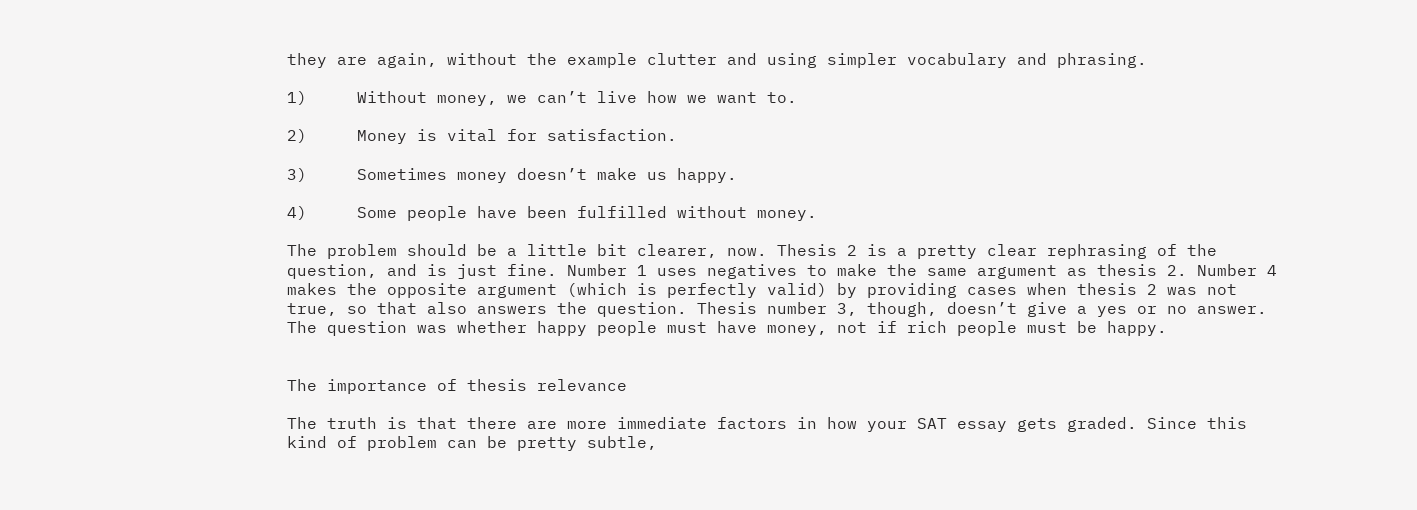they are again, without the example clutter and using simpler vocabulary and phrasing.

1)     Without money, we can’t live how we want to.

2)     Money is vital for satisfaction.

3)     Sometimes money doesn’t make us happy.

4)     Some people have been fulfilled without money.

The problem should be a little bit clearer, now. Thesis 2 is a pretty clear rephrasing of the question, and is just fine. Number 1 uses negatives to make the same argument as thesis 2. Number 4 makes the opposite argument (which is perfectly valid) by providing cases when thesis 2 was not true, so that also answers the question. Thesis number 3, though, doesn’t give a yes or no answer. The question was whether happy people must have money, not if rich people must be happy.


The importance of thesis relevance

The truth is that there are more immediate factors in how your SAT essay gets graded. Since this kind of problem can be pretty subtle,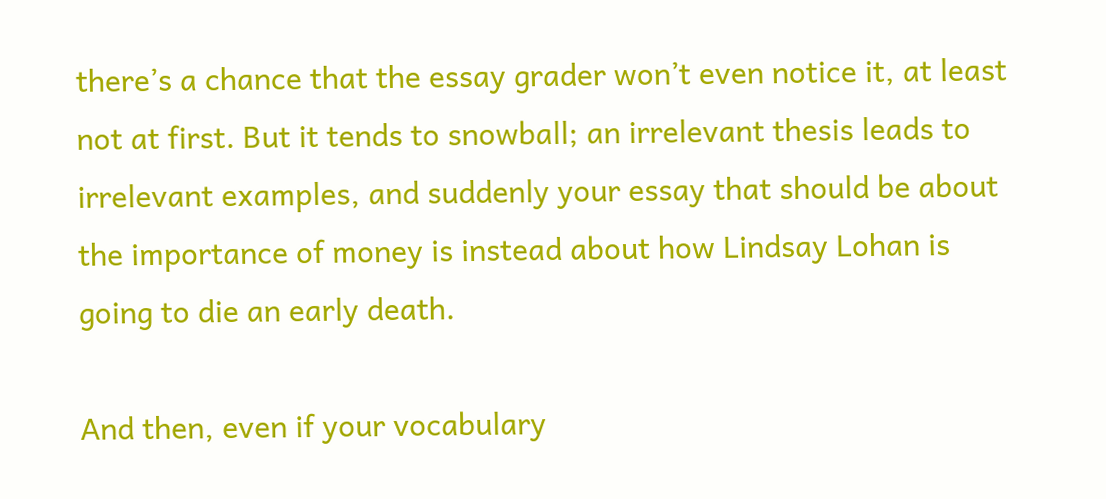there’s a chance that the essay grader won’t even notice it, at least not at first. But it tends to snowball; an irrelevant thesis leads to irrelevant examples, and suddenly your essay that should be about the importance of money is instead about how Lindsay Lohan is going to die an early death.

And then, even if your vocabulary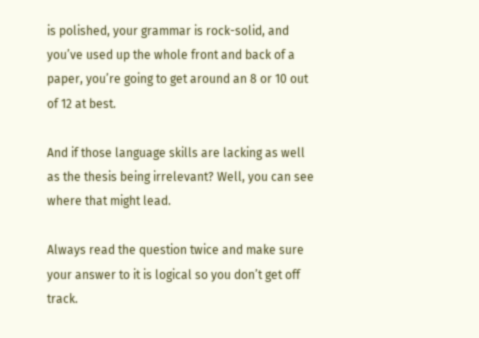is polished, your grammar is rock-solid, and you’ve used up the whole front and back of a paper, you’re going to get around an 8 or 10 out of 12 at best.

And if those language skills are lacking as well as the thesis being irrelevant? Well, you can see where that might lead.

Always read the question twice and make sure your answer to it is logical so you don’t get off track.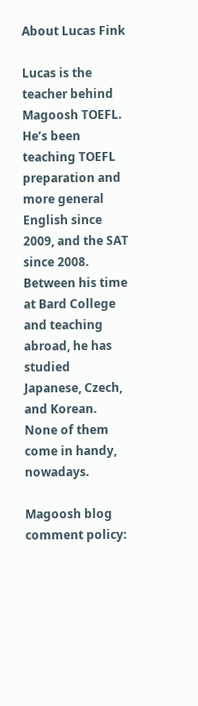About Lucas Fink

Lucas is the teacher behind Magoosh TOEFL. He’s been teaching TOEFL preparation and more general English since 2009, and the SAT since 2008. Between his time at Bard College and teaching abroad, he has studied Japanese, Czech, and Korean. None of them come in handy, nowadays.

Magoosh blog comment policy: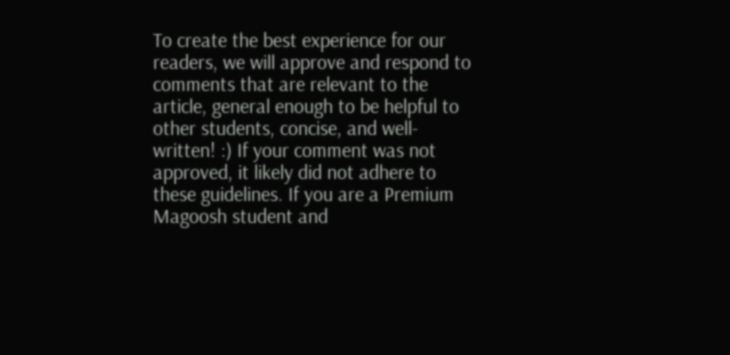To create the best experience for our readers, we will approve and respond to comments that are relevant to the article, general enough to be helpful to other students, concise, and well-written! :) If your comment was not approved, it likely did not adhere to these guidelines. If you are a Premium Magoosh student and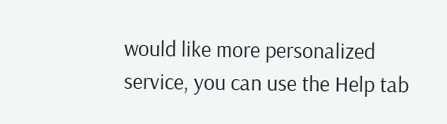would like more personalized service, you can use the Help tab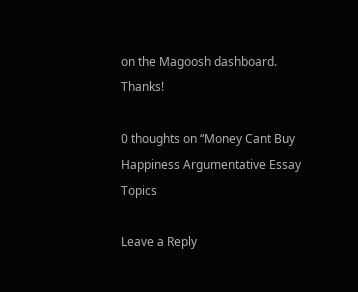on the Magoosh dashboard. Thanks!

0 thoughts on “Money Cant Buy Happiness Argumentative Essay Topics

Leave a Reply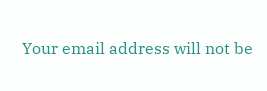Your email address will not be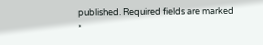published. Required fields are marked *